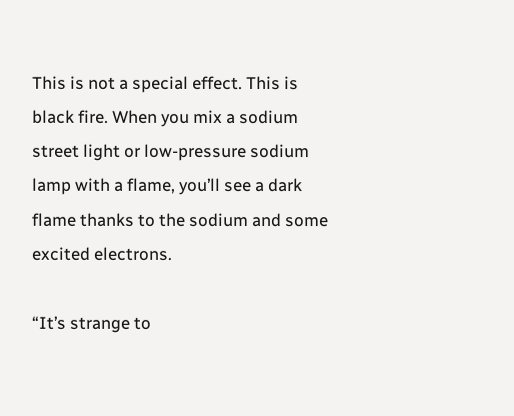This is not a special effect. This is black fire. When you mix a sodium street light or low-pressure sodium lamp with a flame, you’ll see a dark flame thanks to the sodium and some excited electrons.

“It’s strange to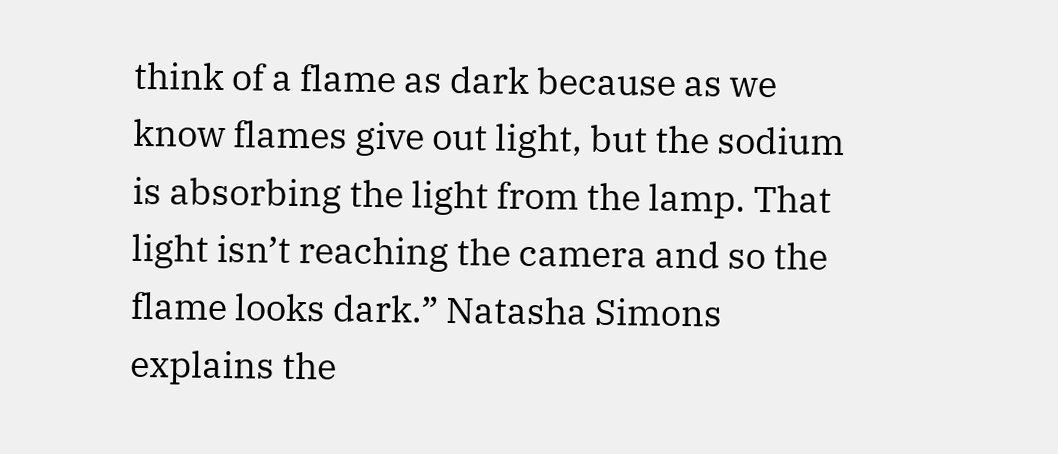think of a flame as dark because as we know flames give out light, but the sodium is absorbing the light from the lamp. That light isn’t reaching the camera and so the flame looks dark.” Natasha Simons explains the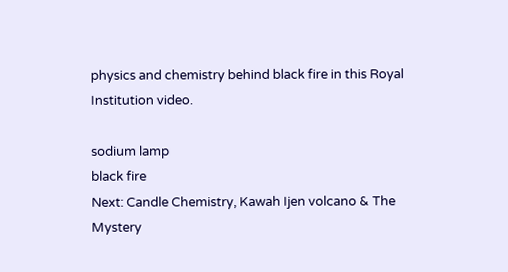physics and chemistry behind black fire in this Royal Institution video.

sodium lamp
black fire
Next: Candle Chemistry, Kawah Ijen volcano & The Mystery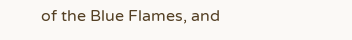of the Blue Flames, and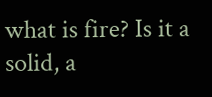what is fire? Is it a solid, a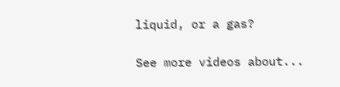liquid, or a gas?

See more videos about...